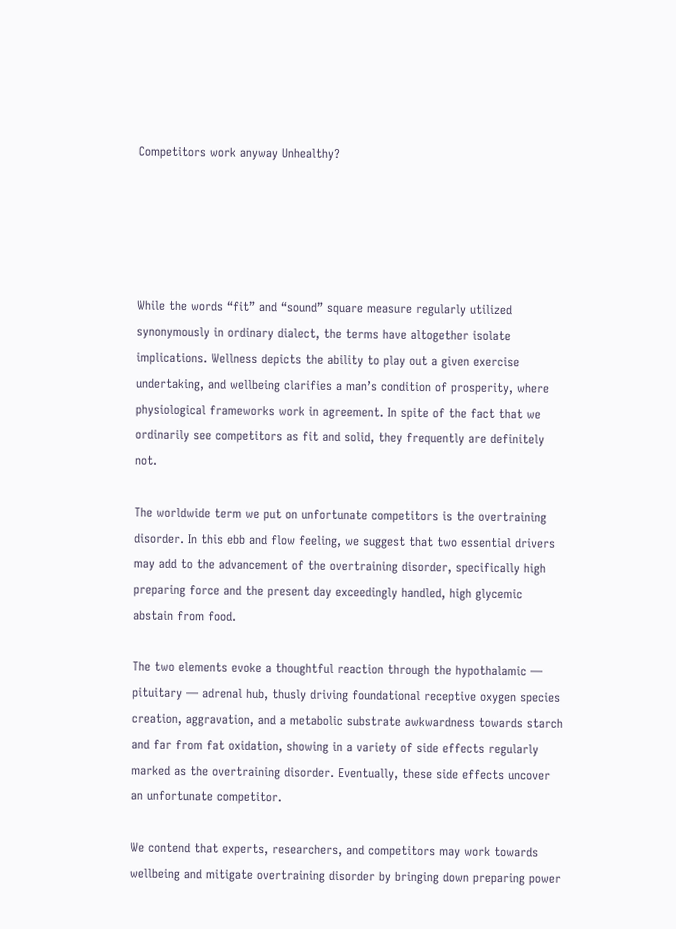Competitors work anyway Unhealthy?





While the words “fit” and “sound” square measure regularly utilized synonymously in ordinary dialect, the terms have altogether isolate implications. Wellness depicts the ability to play out a given exercise undertaking, and wellbeing clarifies a man’s condition of prosperity, where physiological frameworks work in agreement. In spite of the fact that we ordinarily see competitors as fit and solid, they frequently are definitely not.

The worldwide term we put on unfortunate competitors is the overtraining disorder. In this ebb and flow feeling, we suggest that two essential drivers may add to the advancement of the overtraining disorder, specifically high preparing force and the present day exceedingly handled, high glycemic abstain from food.

The two elements evoke a thoughtful reaction through the hypothalamic — pituitary — adrenal hub, thusly driving foundational receptive oxygen species creation, aggravation, and a metabolic substrate awkwardness towards starch and far from fat oxidation, showing in a variety of side effects regularly marked as the overtraining disorder. Eventually, these side effects uncover an unfortunate competitor.

We contend that experts, researchers, and competitors may work towards wellbeing and mitigate overtraining disorder by bringing down preparing power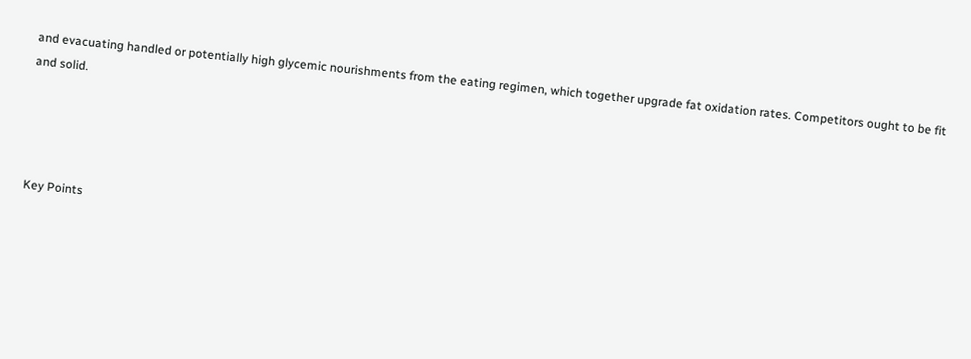and evacuating handled or potentially high glycemic nourishments from the eating regimen, which together upgrade fat oxidation rates. Competitors ought to be fit and solid.




Key Points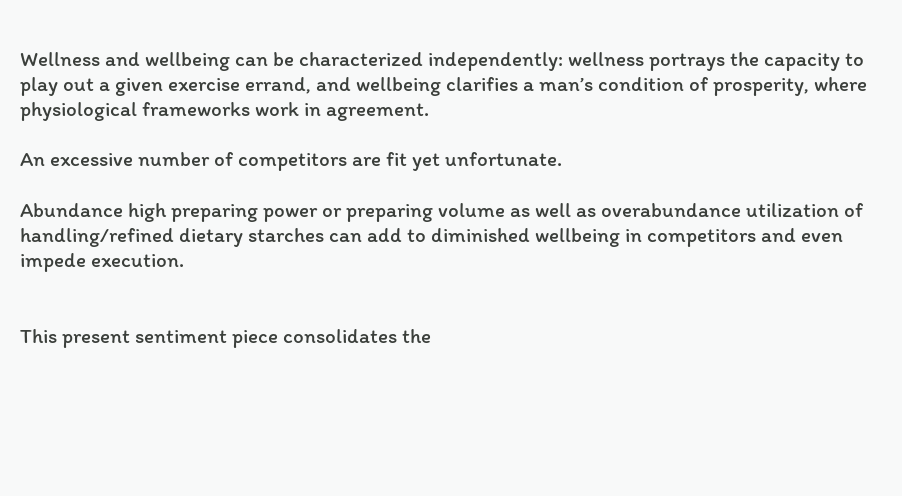Wellness and wellbeing can be characterized independently: wellness portrays the capacity to play out a given exercise errand, and wellbeing clarifies a man’s condition of prosperity, where physiological frameworks work in agreement.

An excessive number of competitors are fit yet unfortunate.

Abundance high preparing power or preparing volume as well as overabundance utilization of handling/refined dietary starches can add to diminished wellbeing in competitors and even impede execution.


This present sentiment piece consolidates the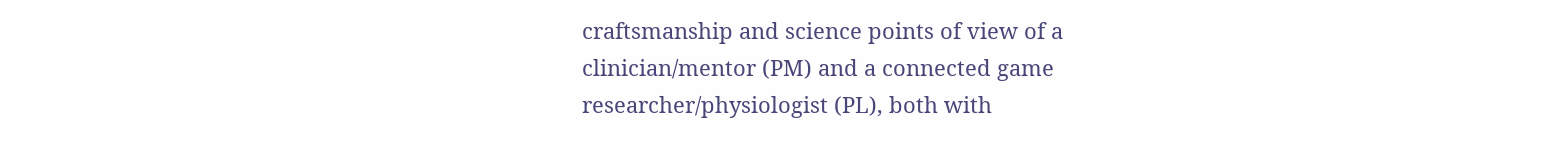craftsmanship and science points of view of a clinician/mentor (PM) and a connected game researcher/physiologist (PL), both with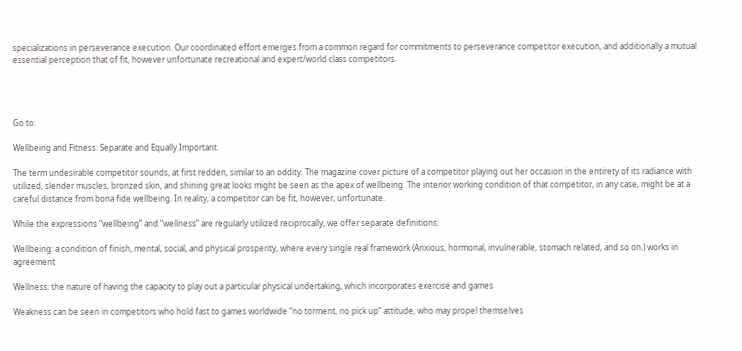specializations in perseverance execution. Our coordinated effort emerges from a common regard for commitments to perseverance competitor execution, and additionally a mutual essential perception that of fit, however unfortunate recreational and expert/world class competitors.




Go to:

Wellbeing and Fitness: Separate and Equally Important.

The term undesirable competitor sounds, at first redden, similar to an oddity. The magazine cover picture of a competitor playing out her occasion in the entirety of its radiance with utilized, slender muscles, bronzed skin, and shining great looks might be seen as the apex of wellbeing. The interior working condition of that competitor, in any case, might be at a careful distance from bona fide wellbeing. In reality, a competitor can be fit, however, unfortunate.

While the expressions “wellbeing” and “wellness” are regularly utilized reciprocally, we offer separate definitions:

Wellbeing: a condition of finish, mental, social, and physical prosperity, where every single real framework (Anxious, hormonal, invulnerable, stomach related, and so on.) works in agreement

Wellness: the nature of having the capacity to play out a particular physical undertaking, which incorporates exercise and games

Weakness can be seen in competitors who hold fast to games worldwide “no torment, no pick up” attitude, who may propel themselves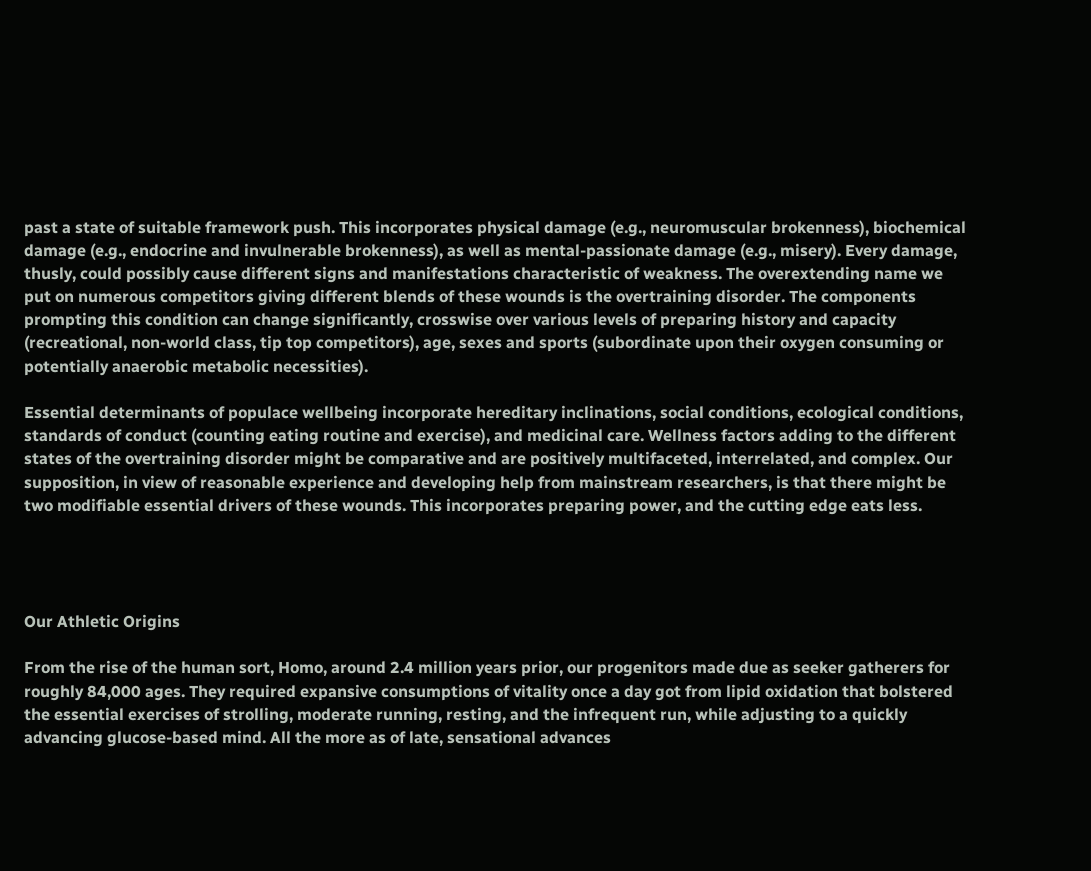past a state of suitable framework push. This incorporates physical damage (e.g., neuromuscular brokenness), biochemical damage (e.g., endocrine and invulnerable brokenness), as well as mental-passionate damage (e.g., misery). Every damage, thusly, could possibly cause different signs and manifestations characteristic of weakness. The overextending name we put on numerous competitors giving different blends of these wounds is the overtraining disorder. The components prompting this condition can change significantly, crosswise over various levels of preparing history and capacity (recreational, non-world class, tip top competitors), age, sexes and sports (subordinate upon their oxygen consuming or potentially anaerobic metabolic necessities).

Essential determinants of populace wellbeing incorporate hereditary inclinations, social conditions, ecological conditions, standards of conduct (counting eating routine and exercise), and medicinal care. Wellness factors adding to the different states of the overtraining disorder might be comparative and are positively multifaceted, interrelated, and complex. Our supposition, in view of reasonable experience and developing help from mainstream researchers, is that there might be two modifiable essential drivers of these wounds. This incorporates preparing power, and the cutting edge eats less.




Our Athletic Origins

From the rise of the human sort, Homo, around 2.4 million years prior, our progenitors made due as seeker gatherers for roughly 84,000 ages. They required expansive consumptions of vitality once a day got from lipid oxidation that bolstered the essential exercises of strolling, moderate running, resting, and the infrequent run, while adjusting to a quickly advancing glucose-based mind. All the more as of late, sensational advances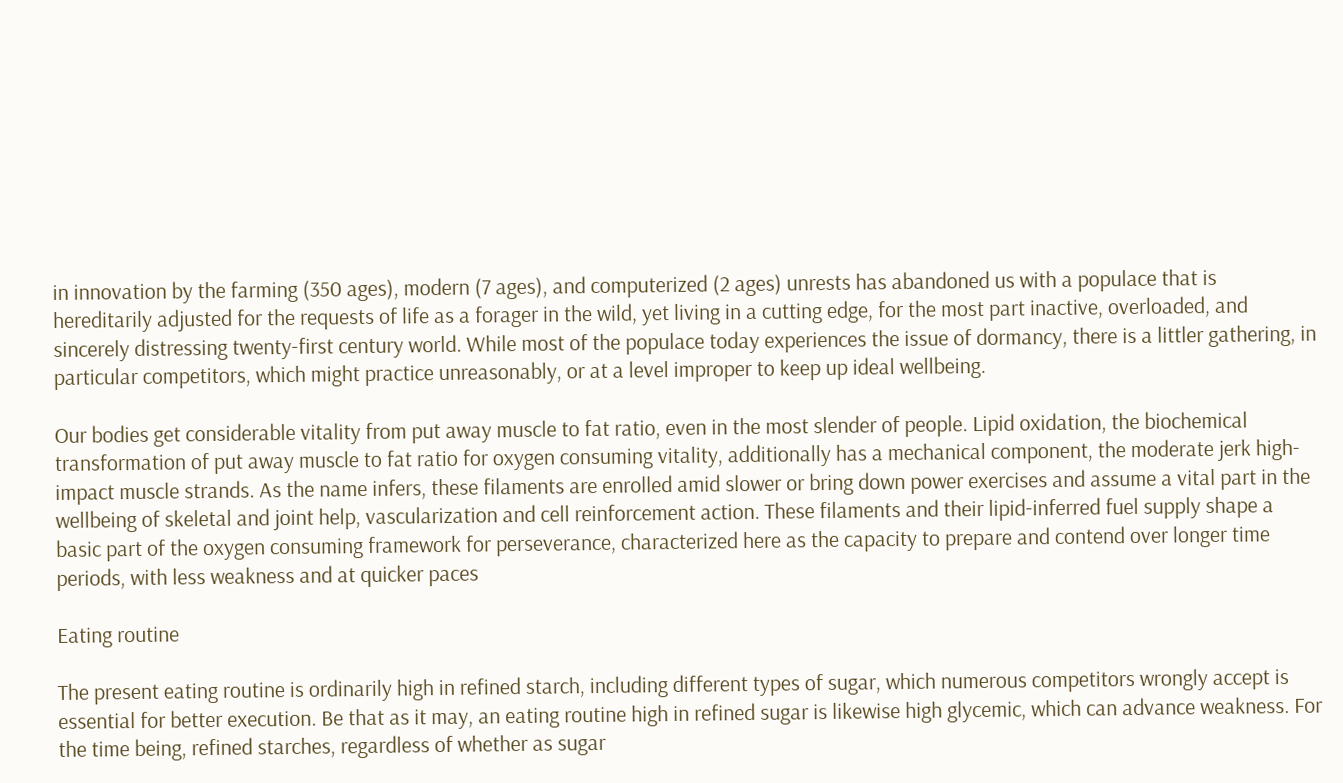in innovation by the farming (350 ages), modern (7 ages), and computerized (2 ages) unrests has abandoned us with a populace that is hereditarily adjusted for the requests of life as a forager in the wild, yet living in a cutting edge, for the most part inactive, overloaded, and sincerely distressing twenty-first century world. While most of the populace today experiences the issue of dormancy, there is a littler gathering, in particular competitors, which might practice unreasonably, or at a level improper to keep up ideal wellbeing.

Our bodies get considerable vitality from put away muscle to fat ratio, even in the most slender of people. Lipid oxidation, the biochemical transformation of put away muscle to fat ratio for oxygen consuming vitality, additionally has a mechanical component, the moderate jerk high-impact muscle strands. As the name infers, these filaments are enrolled amid slower or bring down power exercises and assume a vital part in the wellbeing of skeletal and joint help, vascularization and cell reinforcement action. These filaments and their lipid-inferred fuel supply shape a basic part of the oxygen consuming framework for perseverance, characterized here as the capacity to prepare and contend over longer time periods, with less weakness and at quicker paces

Eating routine

The present eating routine is ordinarily high in refined starch, including different types of sugar, which numerous competitors wrongly accept is essential for better execution. Be that as it may, an eating routine high in refined sugar is likewise high glycemic, which can advance weakness. For the time being, refined starches, regardless of whether as sugar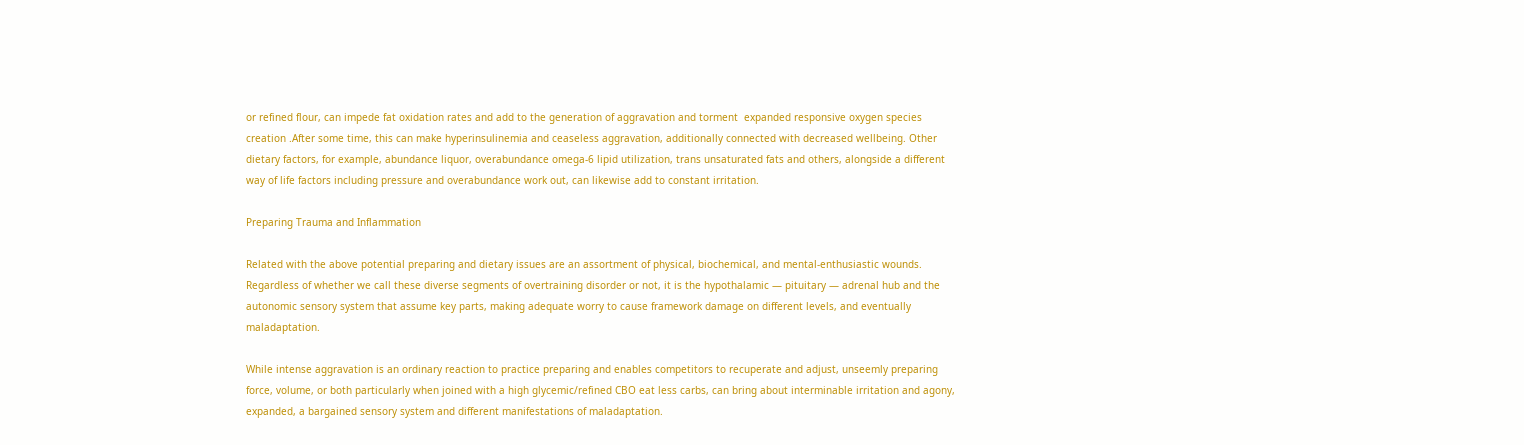or refined flour, can impede fat oxidation rates and add to the generation of aggravation and torment  expanded responsive oxygen species  creation .After some time, this can make hyperinsulinemia and ceaseless aggravation, additionally connected with decreased wellbeing. Other dietary factors, for example, abundance liquor, overabundance omega-6 lipid utilization, trans unsaturated fats and others, alongside a different way of life factors including pressure and overabundance work out, can likewise add to constant irritation.

Preparing Trauma and Inflammation

Related with the above potential preparing and dietary issues are an assortment of physical, biochemical, and mental-enthusiastic wounds. Regardless of whether we call these diverse segments of overtraining disorder or not, it is the hypothalamic — pituitary — adrenal hub and the autonomic sensory system that assume key parts, making adequate worry to cause framework damage on different levels, and eventually maladaptation.

While intense aggravation is an ordinary reaction to practice preparing and enables competitors to recuperate and adjust, unseemly preparing force, volume, or both particularly when joined with a high glycemic/refined CBO eat less carbs, can bring about interminable irritation and agony, expanded, a bargained sensory system and different manifestations of maladaptation.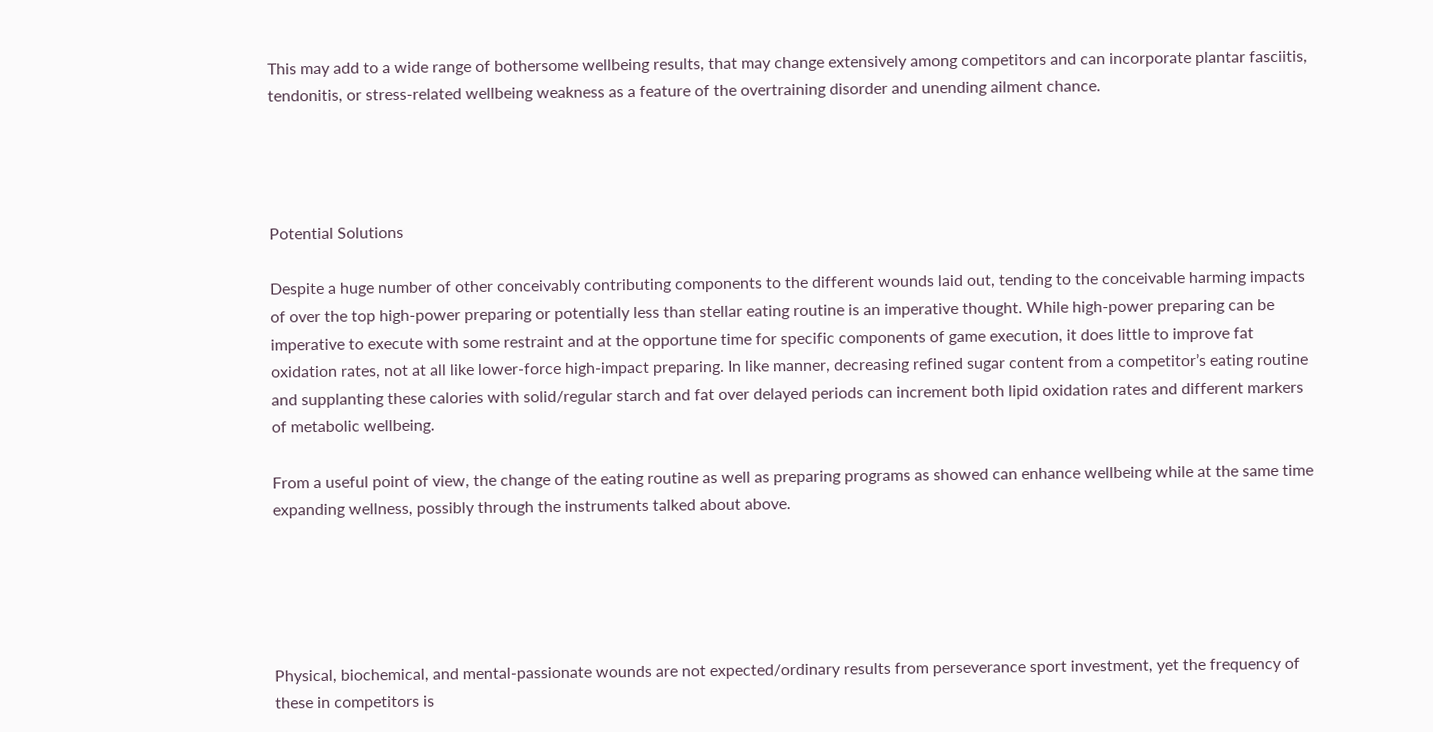This may add to a wide range of bothersome wellbeing results, that may change extensively among competitors and can incorporate plantar fasciitis, tendonitis, or stress-related wellbeing weakness as a feature of the overtraining disorder and unending ailment chance.




Potential Solutions

Despite a huge number of other conceivably contributing components to the different wounds laid out, tending to the conceivable harming impacts of over the top high-power preparing or potentially less than stellar eating routine is an imperative thought. While high-power preparing can be imperative to execute with some restraint and at the opportune time for specific components of game execution, it does little to improve fat oxidation rates, not at all like lower-force high-impact preparing. In like manner, decreasing refined sugar content from a competitor’s eating routine and supplanting these calories with solid/regular starch and fat over delayed periods can increment both lipid oxidation rates and different markers of metabolic wellbeing.

From a useful point of view, the change of the eating routine as well as preparing programs as showed can enhance wellbeing while at the same time expanding wellness, possibly through the instruments talked about above.





Physical, biochemical, and mental-passionate wounds are not expected/ordinary results from perseverance sport investment, yet the frequency of these in competitors is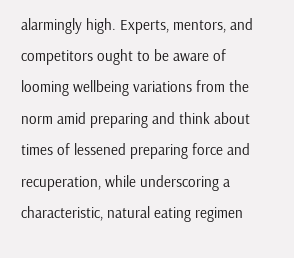alarmingly high. Experts, mentors, and competitors ought to be aware of looming wellbeing variations from the norm amid preparing and think about times of lessened preparing force and recuperation, while underscoring a characteristic, natural eating regimen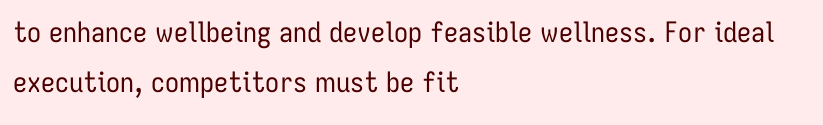to enhance wellbeing and develop feasible wellness. For ideal execution, competitors must be fit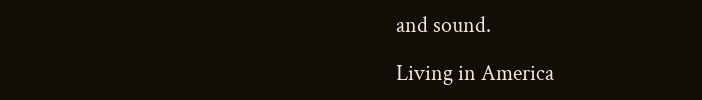and sound.

Living in America